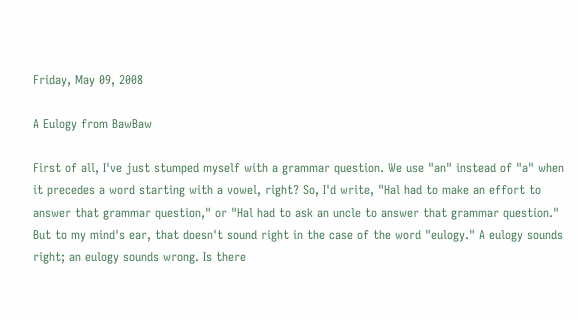Friday, May 09, 2008

A Eulogy from BawBaw

First of all, I've just stumped myself with a grammar question. We use "an" instead of "a" when it precedes a word starting with a vowel, right? So, I'd write, "Hal had to make an effort to answer that grammar question," or "Hal had to ask an uncle to answer that grammar question." But to my mind's ear, that doesn't sound right in the case of the word "eulogy." A eulogy sounds right; an eulogy sounds wrong. Is there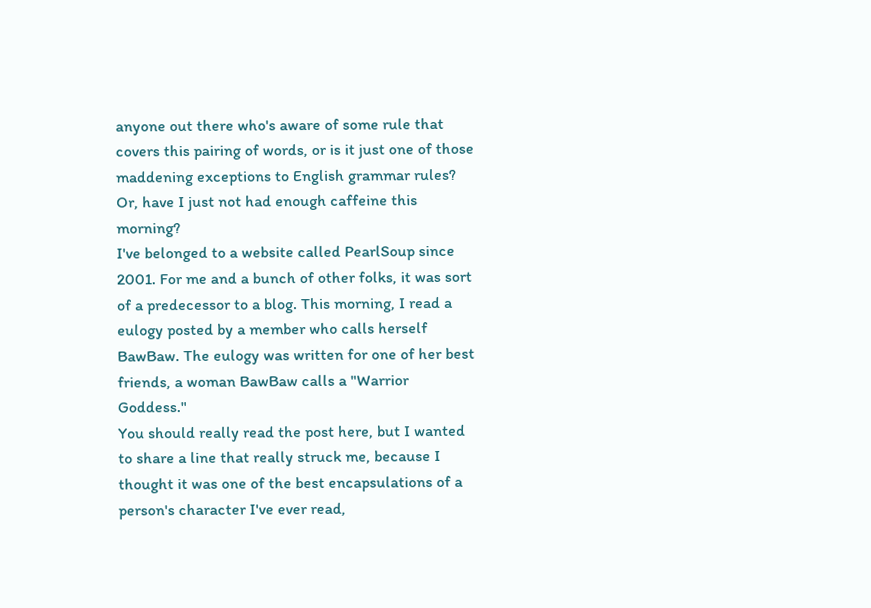anyone out there who's aware of some rule that covers this pairing of words, or is it just one of those maddening exceptions to English grammar rules? Or, have I just not had enough caffeine this morning?
I've belonged to a website called PearlSoup since 2001. For me and a bunch of other folks, it was sort of a predecessor to a blog. This morning, I read a eulogy posted by a member who calls herself BawBaw. The eulogy was written for one of her best friends, a woman BawBaw calls a "Warrior Goddess."
You should really read the post here, but I wanted to share a line that really struck me, because I thought it was one of the best encapsulations of a person's character I've ever read,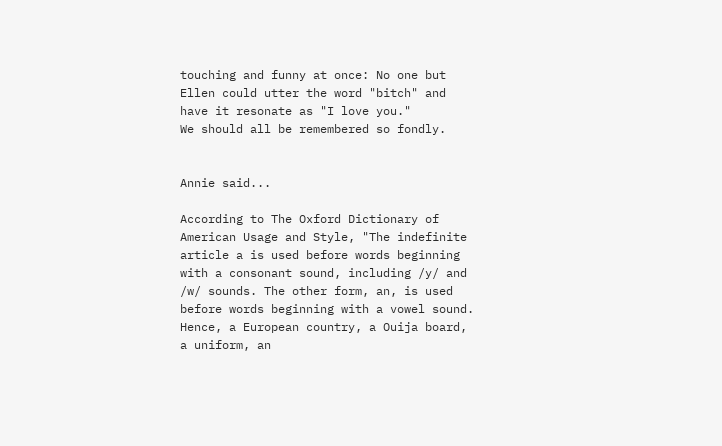touching and funny at once: No one but Ellen could utter the word "bitch" and have it resonate as "I love you."
We should all be remembered so fondly.


Annie said...

According to The Oxford Dictionary of American Usage and Style, "The indefinite article a is used before words beginning with a consonant sound, including /y/ and /w/ sounds. The other form, an, is used before words beginning with a vowel sound. Hence, a European country, a Ouija board, a uniform, an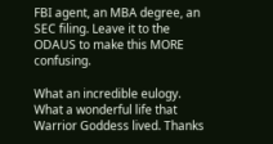FBI agent, an MBA degree, an SEC filing. Leave it to the ODAUS to make this MORE confusing.

What an incredible eulogy. What a wonderful life that Warrior Goddess lived. Thanks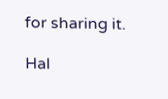for sharing it.

Hal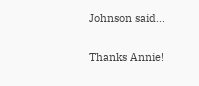Johnson said...

Thanks Annie!